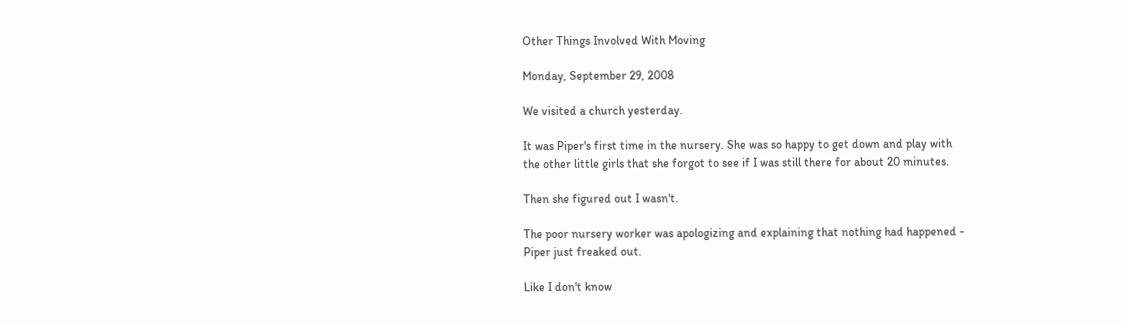Other Things Involved With Moving

Monday, September 29, 2008

We visited a church yesterday.

It was Piper's first time in the nursery. She was so happy to get down and play with the other little girls that she forgot to see if I was still there for about 20 minutes.

Then she figured out I wasn't.

The poor nursery worker was apologizing and explaining that nothing had happened - Piper just freaked out.

Like I don't know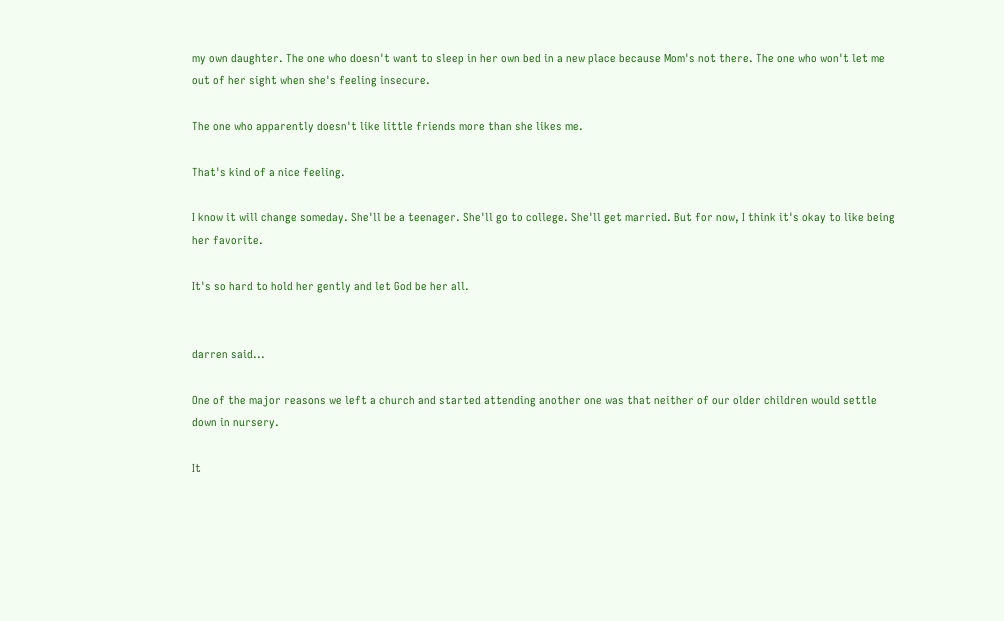my own daughter. The one who doesn't want to sleep in her own bed in a new place because Mom's not there. The one who won't let me out of her sight when she's feeling insecure.

The one who apparently doesn't like little friends more than she likes me.

That's kind of a nice feeling.

I know it will change someday. She'll be a teenager. She'll go to college. She'll get married. But for now, I think it's okay to like being her favorite.

It's so hard to hold her gently and let God be her all.


darren said...

One of the major reasons we left a church and started attending another one was that neither of our older children would settle down in nursery.

It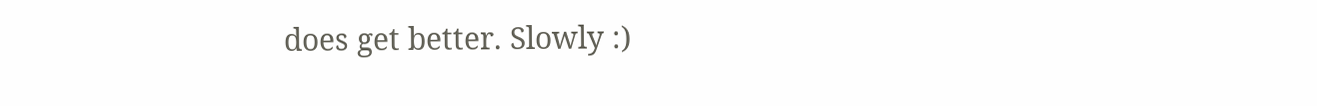does get better. Slowly :)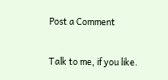Post a Comment

Talk to me, if you like.